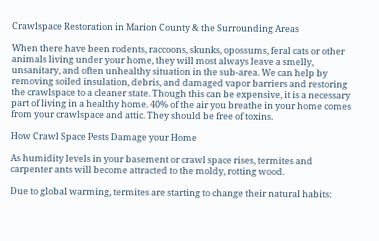Crawlspace Restoration in Marion County & the Surrounding Areas

When there have been rodents, raccoons, skunks, opossums, feral cats or other animals living under your home, they will most always leave a smelly, unsanitary, and often unhealthy situation in the sub-area. We can help by removing soiled insulation, debris, and damaged vapor barriers and restoring the crawlspace to a cleaner state. Though this can be expensive, it is a necessary part of living in a healthy home. 40% of the air you breathe in your home comes from your crawlspace and attic. They should be free of toxins.

How Crawl Space Pests Damage your Home

As humidity levels in your basement or crawl space rises, termites and carpenter ants will become attracted to the moldy, rotting wood.

Due to global warming, termites are starting to change their natural habits: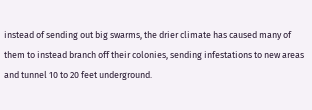instead of sending out big swarms, the drier climate has caused many of them to instead branch off their colonies, sending infestations to new areas and tunnel 10 to 20 feet underground.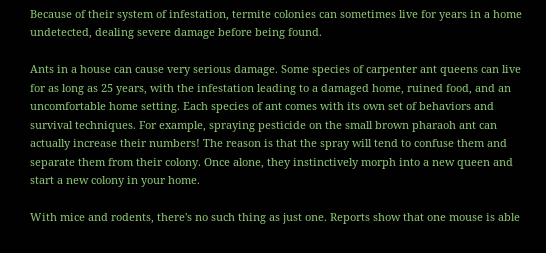Because of their system of infestation, termite colonies can sometimes live for years in a home undetected, dealing severe damage before being found.

Ants in a house can cause very serious damage. Some species of carpenter ant queens can live for as long as 25 years, with the infestation leading to a damaged home, ruined food, and an uncomfortable home setting. Each species of ant comes with its own set of behaviors and survival techniques. For example, spraying pesticide on the small brown pharaoh ant can actually increase their numbers! The reason is that the spray will tend to confuse them and separate them from their colony. Once alone, they instinctively morph into a new queen and start a new colony in your home.

With mice and rodents, there's no such thing as just one. Reports show that one mouse is able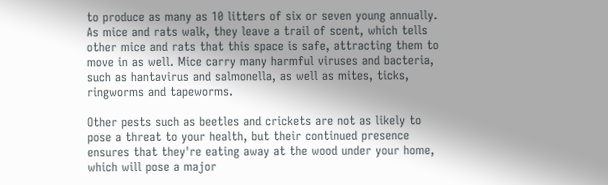to produce as many as 10 litters of six or seven young annually. As mice and rats walk, they leave a trail of scent, which tells other mice and rats that this space is safe, attracting them to move in as well. Mice carry many harmful viruses and bacteria, such as hantavirus and salmonella, as well as mites, ticks, ringworms and tapeworms.

Other pests such as beetles and crickets are not as likely to pose a threat to your health, but their continued presence ensures that they're eating away at the wood under your home, which will pose a major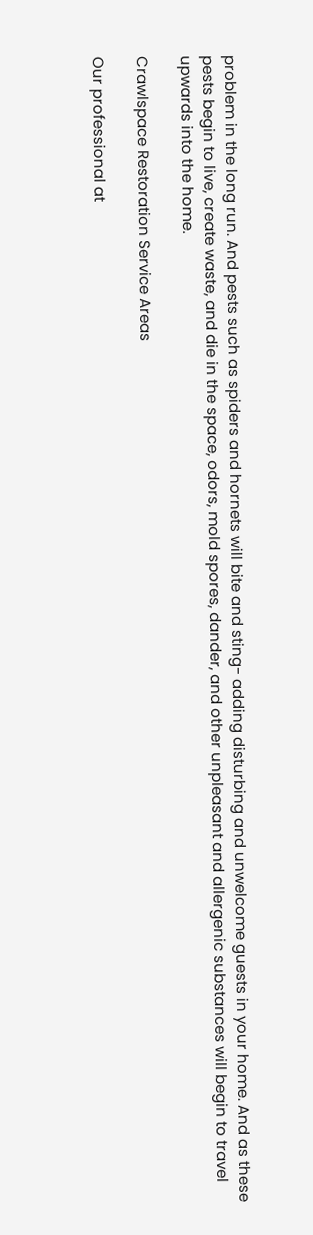problem in the long run. And pests such as spiders and hornets will bite and sting- adding disturbing and unwelcome guests in your home. And as these pests begin to live, create waste, and die in the space, odors, mold spores, dander, and other unpleasant and allergenic substances will begin to travel upwards into the home.

Crawlspace Restoration Service Areas

Our professional at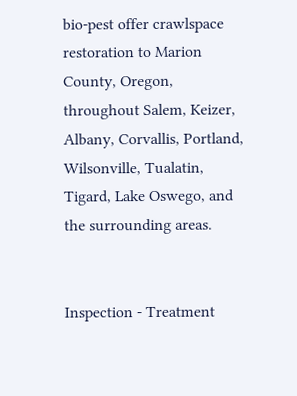bio-pest offer crawlspace restoration to Marion County, Oregon, throughout Salem, Keizer, Albany, Corvallis, Portland, Wilsonville, Tualatin, Tigard, Lake Oswego, and the surrounding areas.


Inspection - Treatment